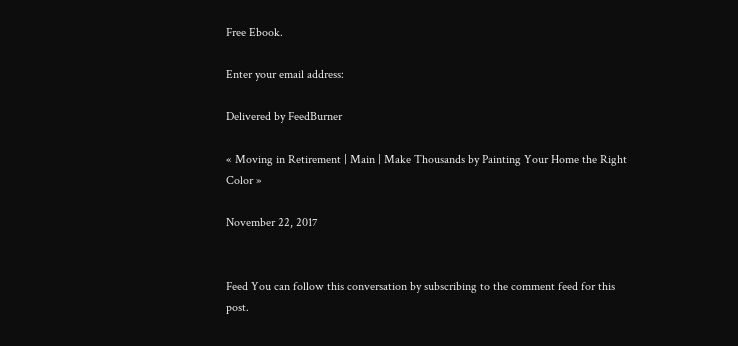Free Ebook.

Enter your email address:

Delivered by FeedBurner

« Moving in Retirement | Main | Make Thousands by Painting Your Home the Right Color »

November 22, 2017


Feed You can follow this conversation by subscribing to the comment feed for this post.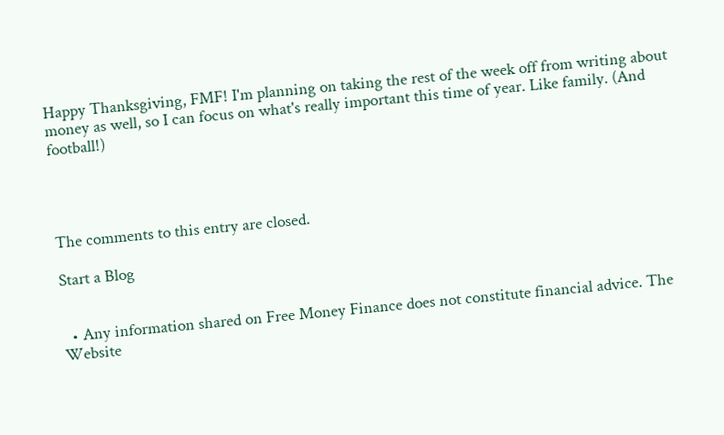Happy Thanksgiving, FMF! I'm planning on taking the rest of the week off from writing about money as well, so I can focus on what's really important this time of year. Like family. (And football!)




The comments to this entry are closed.

Start a Blog


  • Any information shared on Free Money Finance does not constitute financial advice. The Website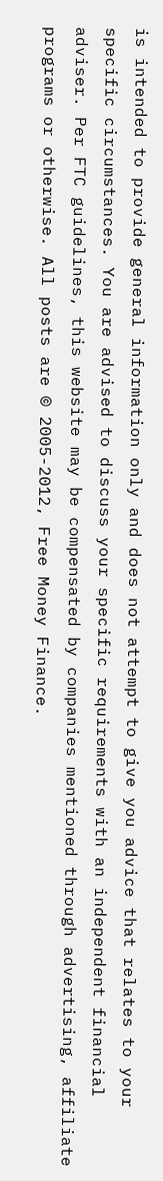is intended to provide general information only and does not attempt to give you advice that relates to your specific circumstances. You are advised to discuss your specific requirements with an independent financial adviser. Per FTC guidelines, this website may be compensated by companies mentioned through advertising, affiliate programs or otherwise. All posts are © 2005-2012, Free Money Finance.